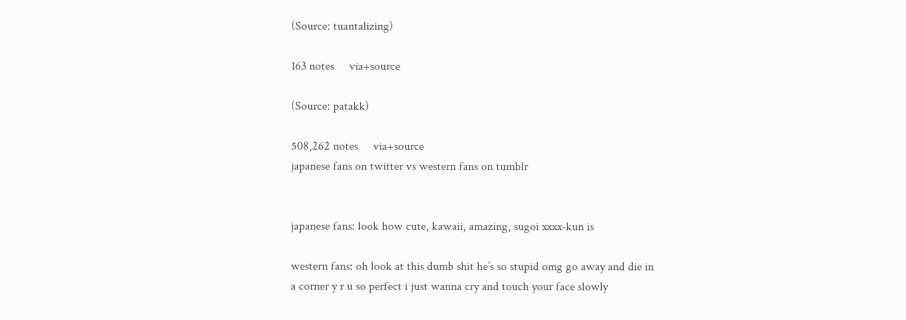(Source: tuantalizing)

163 notes     via+source

(Source: patakk)

508,262 notes     via+source
japanese fans on twitter vs western fans on tumblr


japanese fans: look how cute, kawaii, amazing, sugoi xxxx-kun is

western fans: oh look at this dumb shit he’s so stupid omg go away and die in a corner y r u so perfect i just wanna cry and touch your face slowly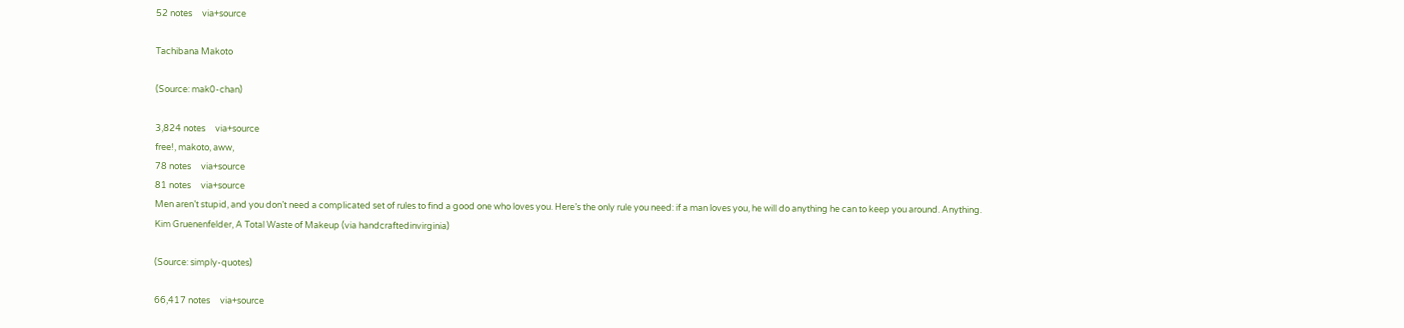52 notes     via+source

Tachibana Makoto

(Source: mak0-chan)

3,824 notes     via+source
free!, makoto, aww,
78 notes     via+source
81 notes     via+source
Men aren’t stupid, and you don’t need a complicated set of rules to find a good one who loves you. Here’s the only rule you need: if a man loves you, he will do anything he can to keep you around. Anything.
Kim Gruenenfelder, A Total Waste of Makeup (via handcraftedinvirginia)

(Source: simply-quotes)

66,417 notes     via+source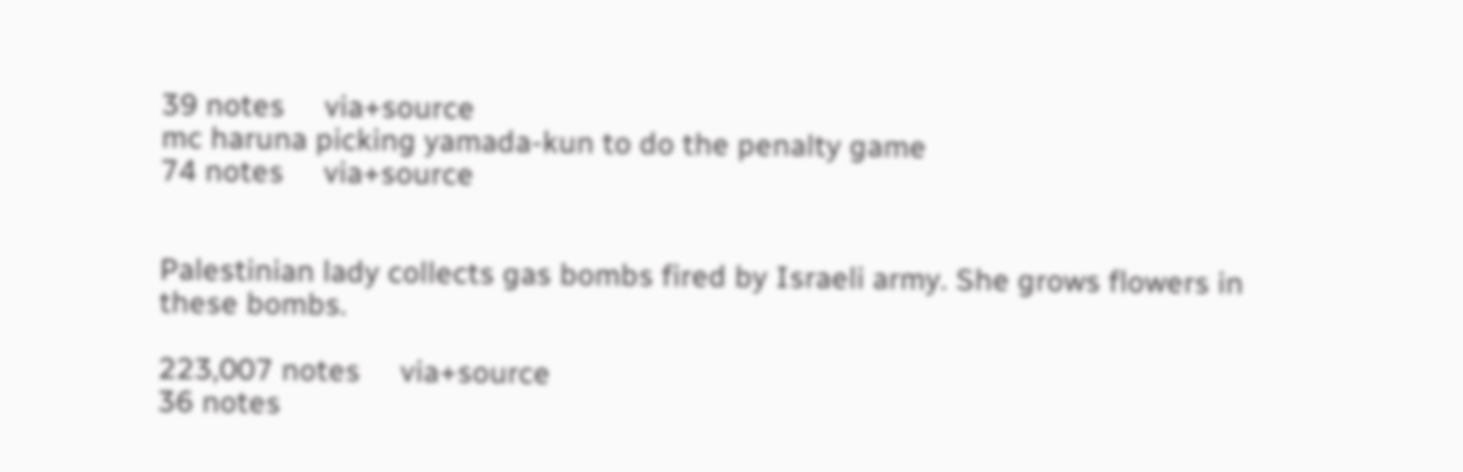39 notes     via+source
mc haruna picking yamada-kun to do the penalty game
74 notes     via+source


Palestinian lady collects gas bombs fired by Israeli army. She grows flowers in these bombs.

223,007 notes     via+source
36 notes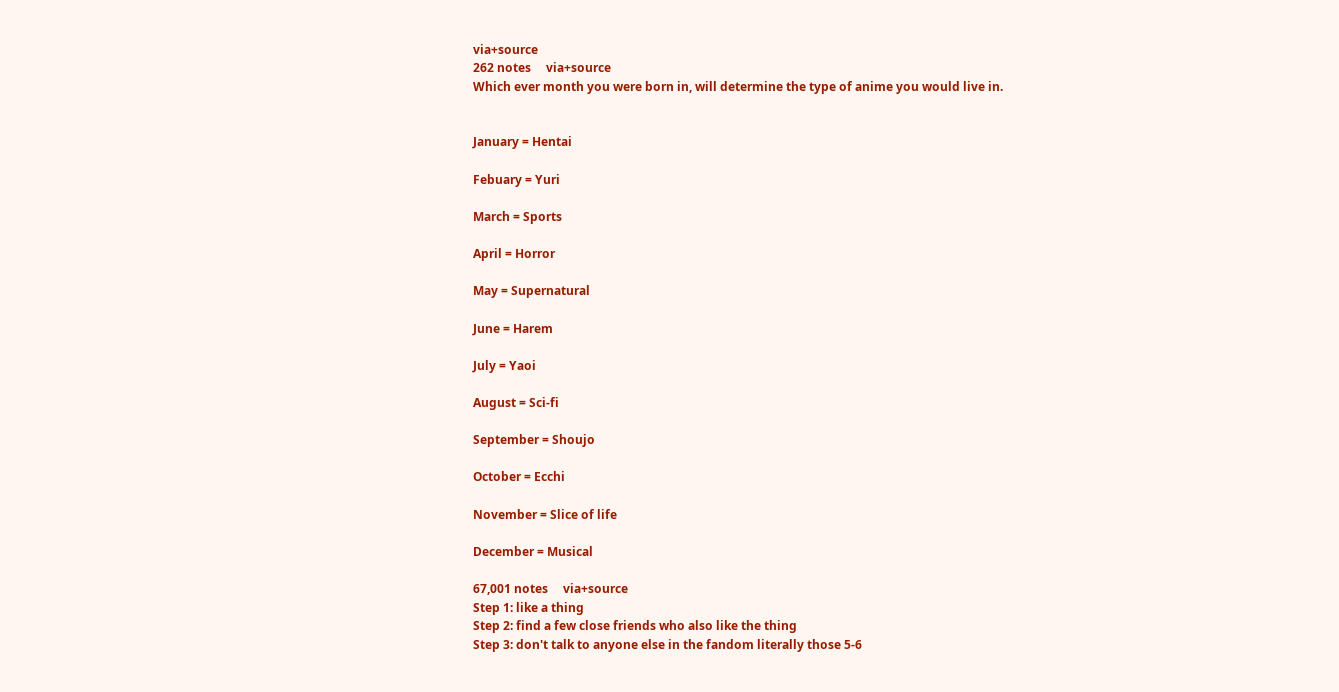via+source
262 notes     via+source
Which ever month you were born in, will determine the type of anime you would live in.


January = Hentai

Febuary = Yuri

March = Sports

April = Horror

May = Supernatural

June = Harem

July = Yaoi

August = Sci-fi

September = Shoujo

October = Ecchi

November = Slice of life

December = Musical

67,001 notes     via+source
Step 1: like a thing
Step 2: find a few close friends who also like the thing
Step 3: don't talk to anyone else in the fandom literally those 5-6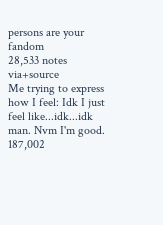persons are your fandom
28,533 notes     via+source
Me trying to express how I feel: Idk I just feel like...idk...idk man. Nvm I'm good.
187,002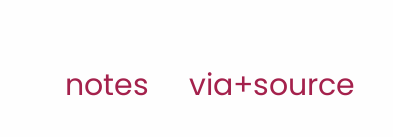notes     via+source